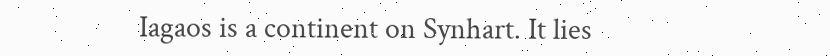Iagaos is a continent on Synhart. It lies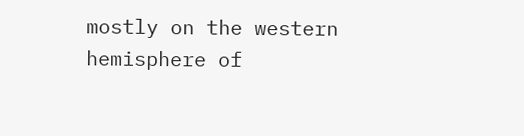mostly on the western hemisphere of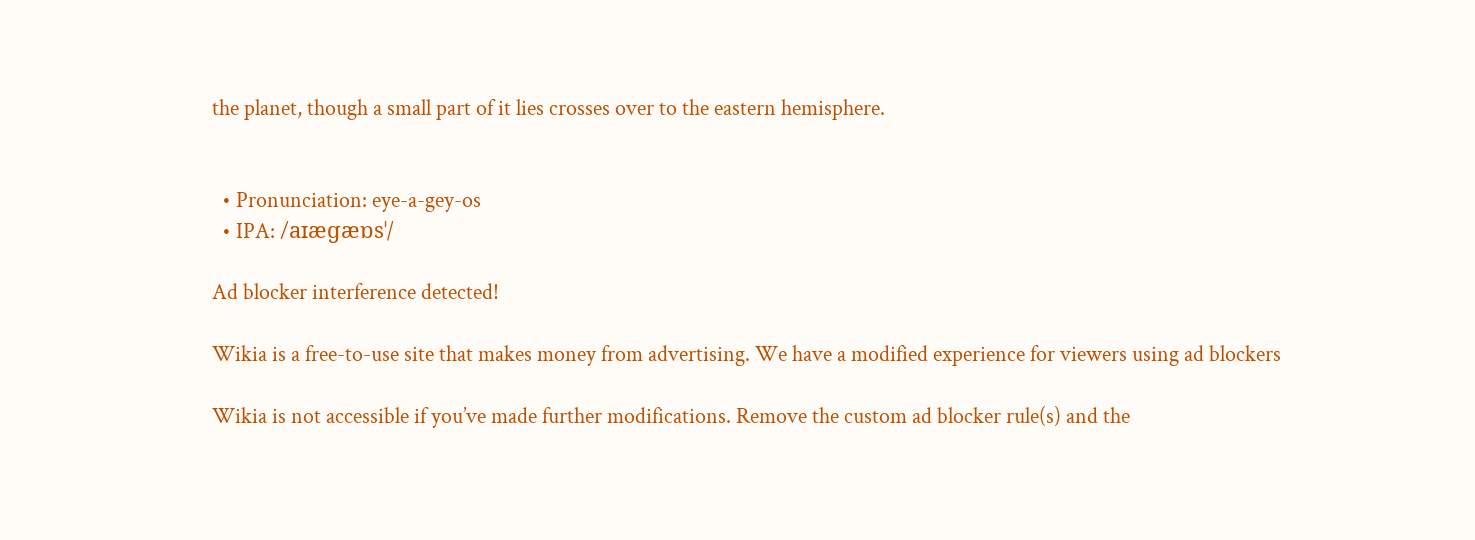the planet, though a small part of it lies crosses over to the eastern hemisphere.


  • Pronunciation: eye-a-gey-os
  • IPA: /aɪæɡæɒsˈ/

Ad blocker interference detected!

Wikia is a free-to-use site that makes money from advertising. We have a modified experience for viewers using ad blockers

Wikia is not accessible if you’ve made further modifications. Remove the custom ad blocker rule(s) and the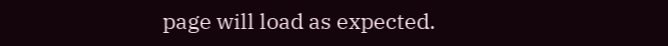page will load as expected.